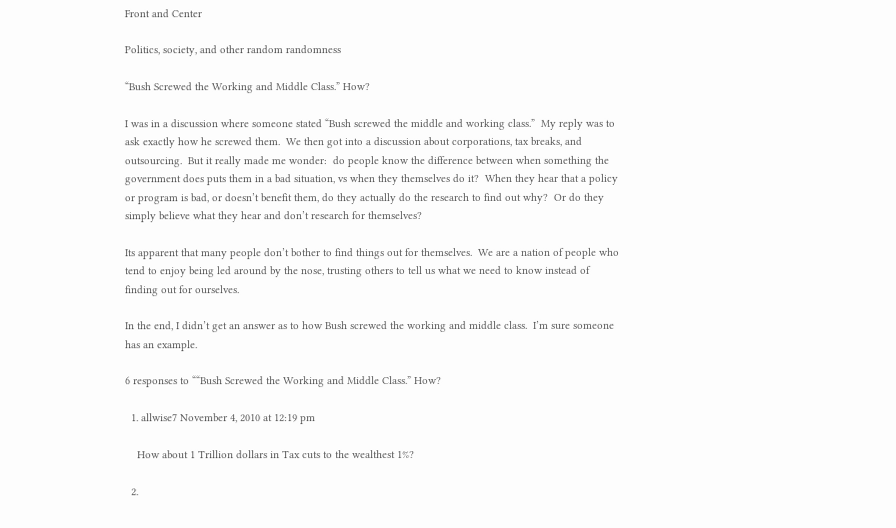Front and Center

Politics, society, and other random randomness

“Bush Screwed the Working and Middle Class.” How?

I was in a discussion where someone stated “Bush screwed the middle and working class.”  My reply was to ask exactly how he screwed them.  We then got into a discussion about corporations, tax breaks, and outsourcing.  But it really made me wonder:  do people know the difference between when something the government does puts them in a bad situation, vs when they themselves do it?  When they hear that a policy or program is bad, or doesn’t benefit them, do they actually do the research to find out why?  Or do they simply believe what they hear and don’t research for themselves?

Its apparent that many people don’t bother to find things out for themselves.  We are a nation of people who tend to enjoy being led around by the nose, trusting others to tell us what we need to know instead of finding out for ourselves.

In the end, I didn’t get an answer as to how Bush screwed the working and middle class.  I’m sure someone has an example.

6 responses to ““Bush Screwed the Working and Middle Class.” How?

  1. allwise7 November 4, 2010 at 12:19 pm

    How about 1 Trillion dollars in Tax cuts to the wealthest 1%?

  2.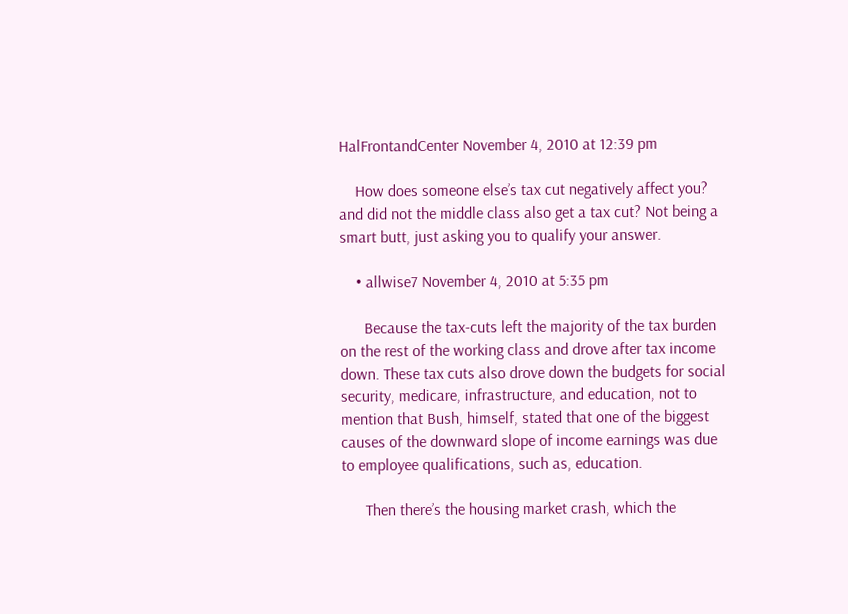HalFrontandCenter November 4, 2010 at 12:39 pm

    How does someone else’s tax cut negatively affect you? and did not the middle class also get a tax cut? Not being a smart butt, just asking you to qualify your answer.

    • allwise7 November 4, 2010 at 5:35 pm

      Because the tax-cuts left the majority of the tax burden on the rest of the working class and drove after tax income down. These tax cuts also drove down the budgets for social security, medicare, infrastructure, and education, not to mention that Bush, himself, stated that one of the biggest causes of the downward slope of income earnings was due to employee qualifications, such as, education.

      Then there’s the housing market crash, which the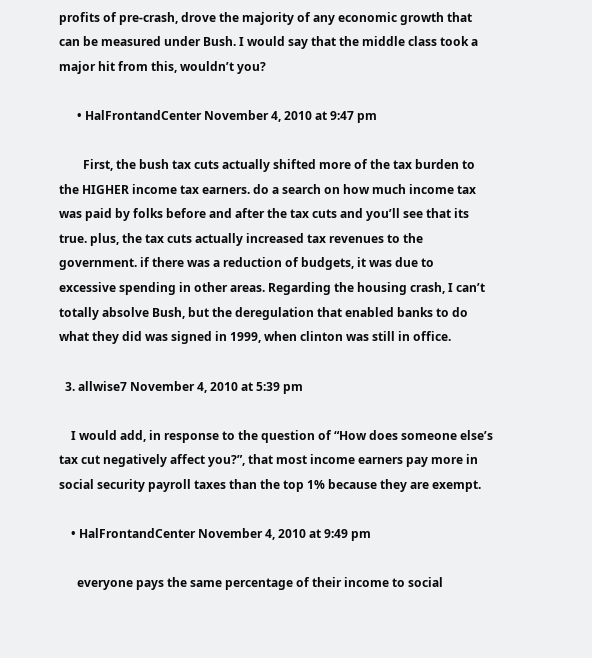profits of pre-crash, drove the majority of any economic growth that can be measured under Bush. I would say that the middle class took a major hit from this, wouldn’t you?

      • HalFrontandCenter November 4, 2010 at 9:47 pm

        First, the bush tax cuts actually shifted more of the tax burden to the HIGHER income tax earners. do a search on how much income tax was paid by folks before and after the tax cuts and you’ll see that its true. plus, the tax cuts actually increased tax revenues to the government. if there was a reduction of budgets, it was due to excessive spending in other areas. Regarding the housing crash, I can’t totally absolve Bush, but the deregulation that enabled banks to do what they did was signed in 1999, when clinton was still in office.

  3. allwise7 November 4, 2010 at 5:39 pm

    I would add, in response to the question of “How does someone else’s tax cut negatively affect you?”, that most income earners pay more in social security payroll taxes than the top 1% because they are exempt.

    • HalFrontandCenter November 4, 2010 at 9:49 pm

      everyone pays the same percentage of their income to social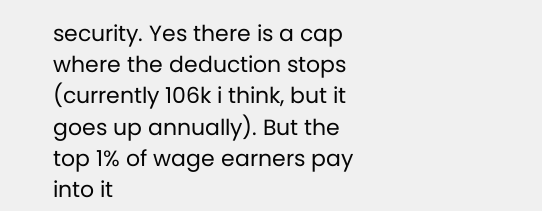security. Yes there is a cap where the deduction stops (currently 106k i think, but it goes up annually). But the top 1% of wage earners pay into it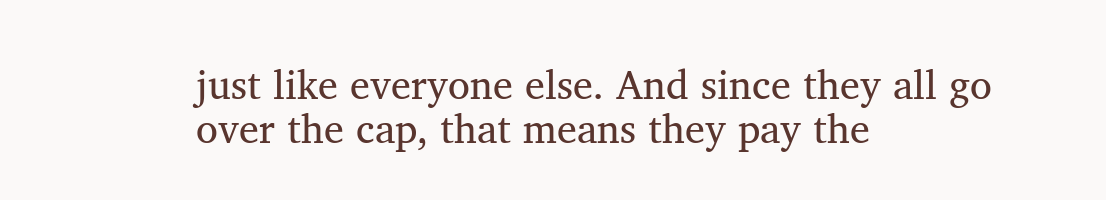just like everyone else. And since they all go over the cap, that means they pay the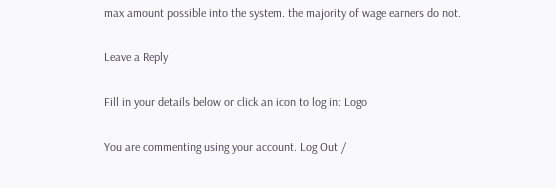max amount possible into the system. the majority of wage earners do not.

Leave a Reply

Fill in your details below or click an icon to log in: Logo

You are commenting using your account. Log Out /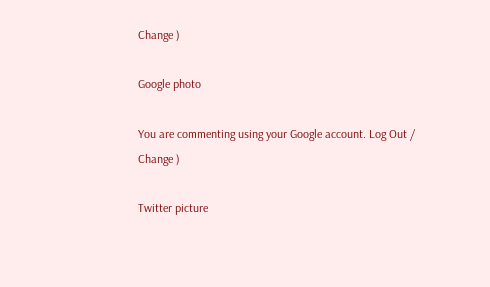Change )

Google photo

You are commenting using your Google account. Log Out /  Change )

Twitter picture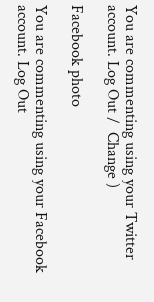You are commenting using your Twitter account. Log Out /  Change )

Facebook photo

You are commenting using your Facebook account. Log Out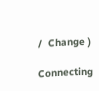/  Change )

Connecting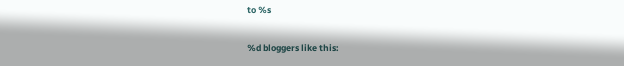to %s

%d bloggers like this: